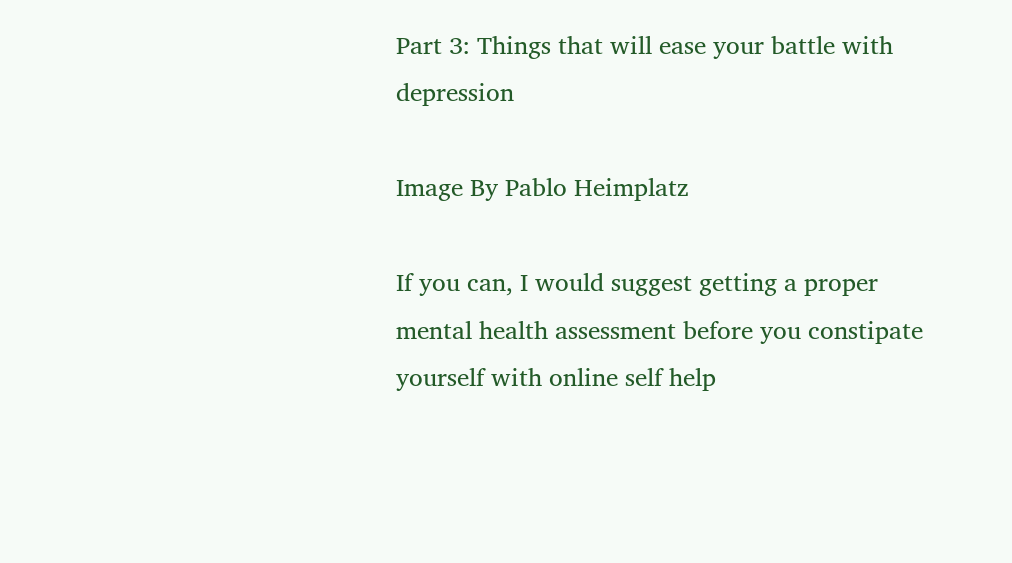Part 3: Things that will ease your battle with depression

Image By Pablo Heimplatz

If you can, I would suggest getting a proper mental health assessment before you constipate yourself with online self help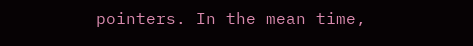pointers. In the mean time,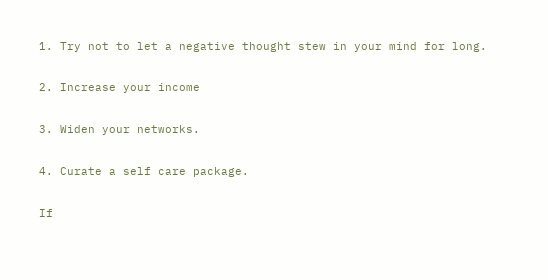1. Try not to let a negative thought stew in your mind for long.

2. Increase your income

3. Widen your networks.

4. Curate a self care package.

If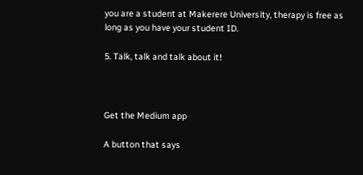you are a student at Makerere University, therapy is free as long as you have your student ID.

5. Talk, talk and talk about it!



Get the Medium app

A button that says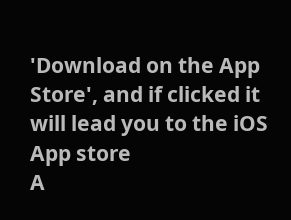'Download on the App Store', and if clicked it will lead you to the iOS App store
A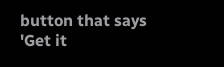button that says 'Get it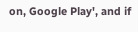on, Google Play', and if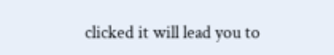clicked it will lead you to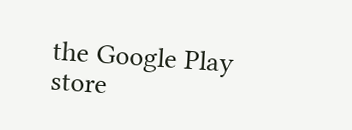the Google Play store